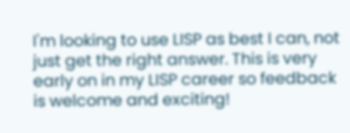I'm looking to use LISP as best I can, not just get the right answer. This is very early on in my LISP career so feedback is welcome and exciting!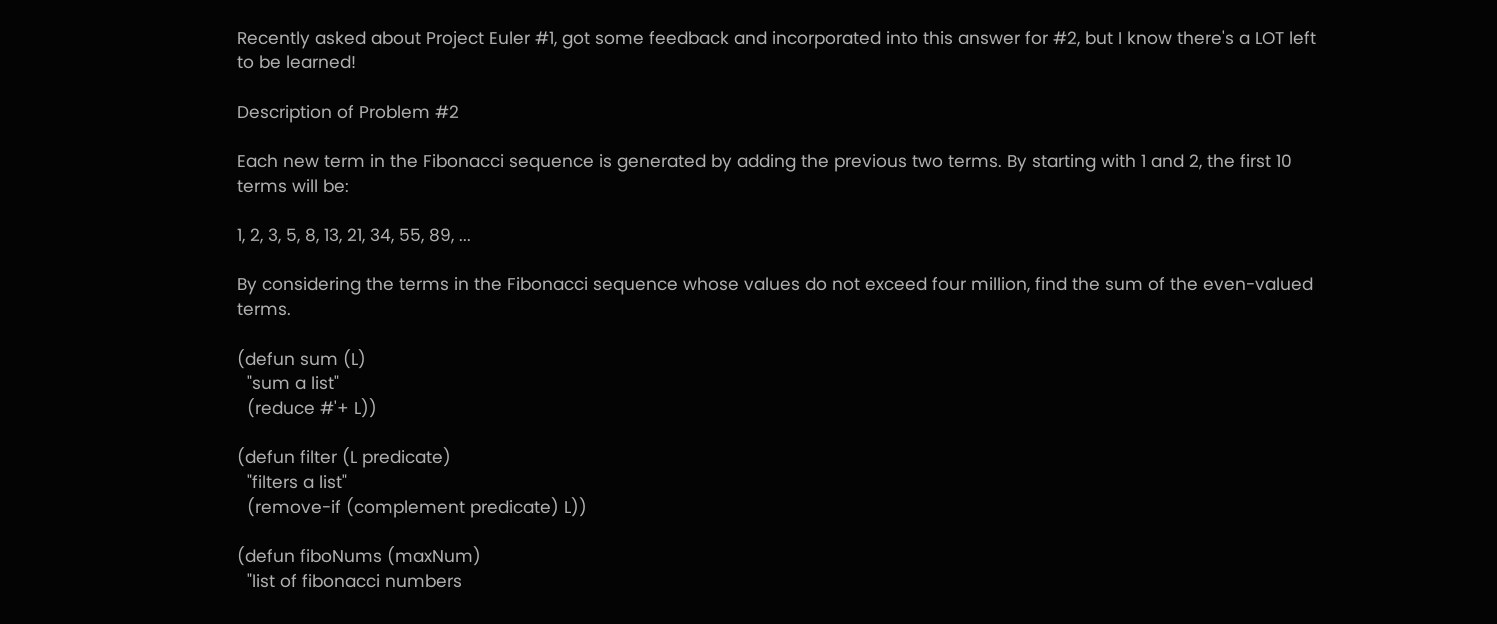Recently asked about Project Euler #1, got some feedback and incorporated into this answer for #2, but I know there's a LOT left to be learned!

Description of Problem #2

Each new term in the Fibonacci sequence is generated by adding the previous two terms. By starting with 1 and 2, the first 10 terms will be:

1, 2, 3, 5, 8, 13, 21, 34, 55, 89, ...

By considering the terms in the Fibonacci sequence whose values do not exceed four million, find the sum of the even-valued terms.

(defun sum (L)
  "sum a list"
  (reduce #'+ L))

(defun filter (L predicate)
  "filters a list"
  (remove-if (complement predicate) L))

(defun fiboNums (maxNum)
  "list of fibonacci numbers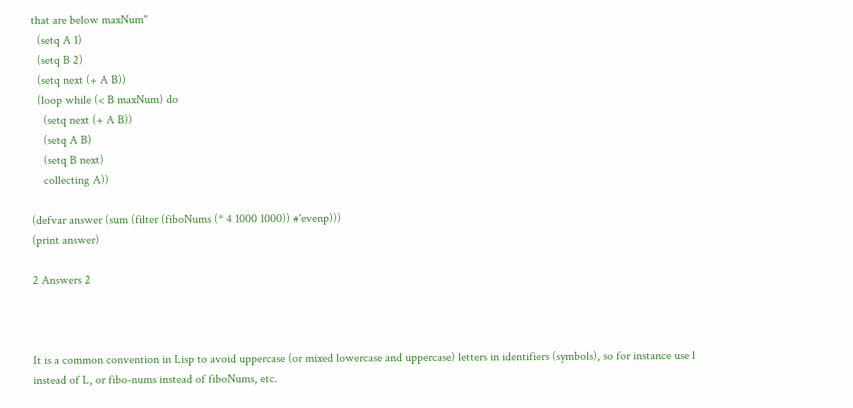that are below maxNum"
  (setq A 1)
  (setq B 2)
  (setq next (+ A B))
  (loop while (< B maxNum) do
    (setq next (+ A B))
    (setq A B)
    (setq B next)
    collecting A))

(defvar answer (sum (filter (fiboNums (* 4 1000 1000)) #'evenp)))
(print answer)

2 Answers 2



It is a common convention in Lisp to avoid uppercase (or mixed lowercase and uppercase) letters in identifiers (symbols), so for instance use l instead of L, or fibo-nums instead of fiboNums, etc.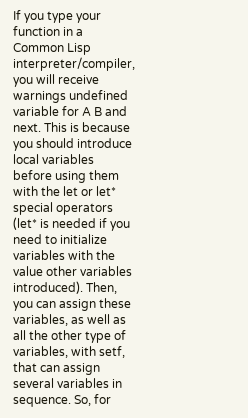If you type your function in a Common Lisp interpreter/compiler, you will receive warnings undefined variable for A B and next. This is because you should introduce local variables before using them with the let or let* special operators (let* is needed if you need to initialize variables with the value other variables introduced). Then, you can assign these variables, as well as all the other type of variables, with setf, that can assign several variables in sequence. So, for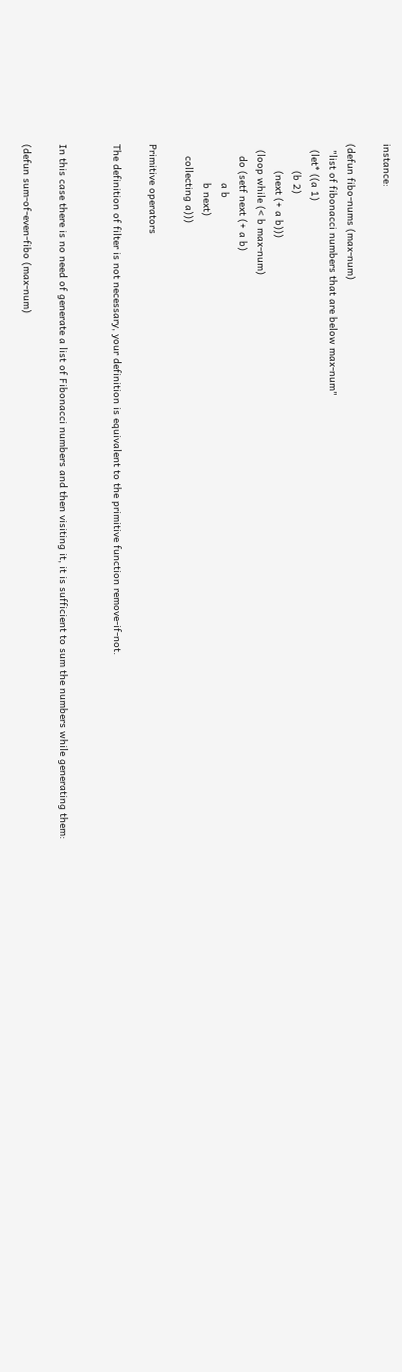instance:

(defun fibo-nums (max-num)
  "list of fibonacci numbers that are below max-num"
  (let* ((a 1)
         (b 2)
         (next (+ a b)))
  (loop while (< b max-num)
    do (setf next (+ a b)
             a b
             b next)
    collecting a)))

Primitive operators

The definition of filter is not necessary, your definition is equivalent to the primitive function remove-if-not.


In this case there is no need of generate a list of Fibonacci numbers and then visiting it, it is sufficient to sum the numbers while generating them:

(defun sum-of-even-fibo (max-num)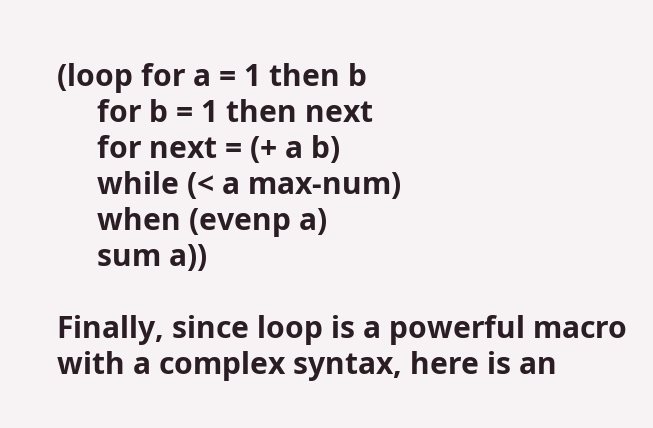(loop for a = 1 then b
     for b = 1 then next
     for next = (+ a b)
     while (< a max-num)
     when (evenp a)
     sum a))

Finally, since loop is a powerful macro with a complex syntax, here is an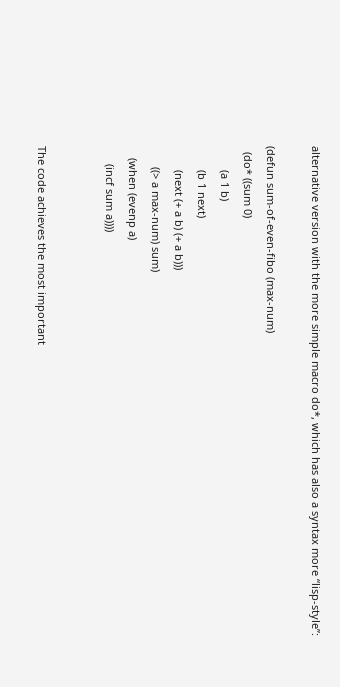alternative version with the more simple macro do*, which has also a syntax more “lisp-style”:

(defun sum-of-even-fibo (max-num)
  (do* ((sum 0)
        (a 1 b)
        (b 1 next)
        (next (+ a b) (+ a b)))
       ((> a max-num) sum)
    (when (evenp a)
      (incf sum a))))


The code achieves the most important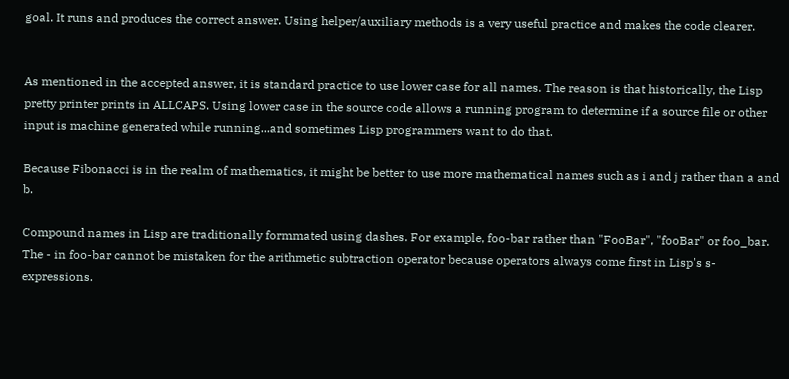goal. It runs and produces the correct answer. Using helper/auxiliary methods is a very useful practice and makes the code clearer.


As mentioned in the accepted answer, it is standard practice to use lower case for all names. The reason is that historically, the Lisp pretty printer prints in ALLCAPS. Using lower case in the source code allows a running program to determine if a source file or other input is machine generated while running...and sometimes Lisp programmers want to do that.

Because Fibonacci is in the realm of mathematics, it might be better to use more mathematical names such as i and j rather than a and b.

Compound names in Lisp are traditionally formmated using dashes. For example, foo-bar rather than "FooBar", "fooBar" or foo_bar. The - in foo-bar cannot be mistaken for the arithmetic subtraction operator because operators always come first in Lisp's s-expressions.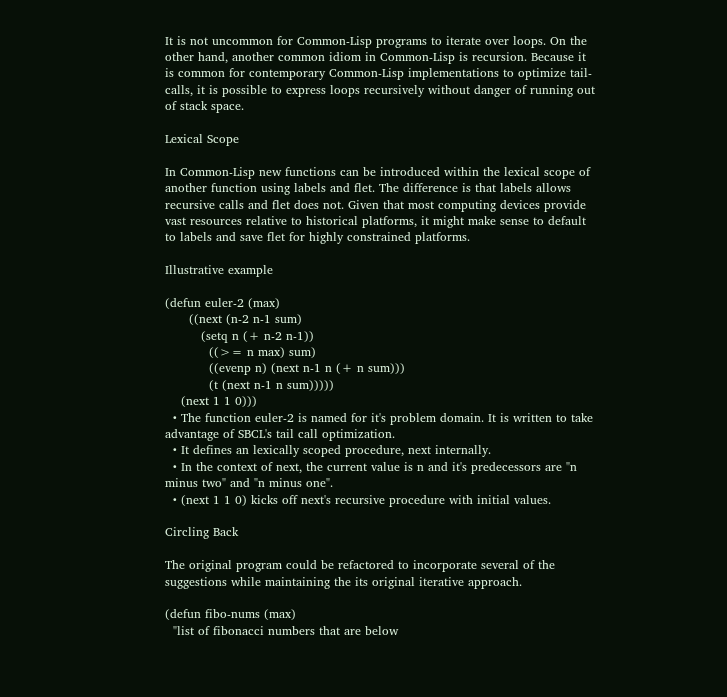It is not uncommon for Common-Lisp programs to iterate over loops. On the other hand, another common idiom in Common-Lisp is recursion. Because it is common for contemporary Common-Lisp implementations to optimize tail-calls, it is possible to express loops recursively without danger of running out of stack space.

Lexical Scope

In Common-Lisp new functions can be introduced within the lexical scope of another function using labels and flet. The difference is that labels allows recursive calls and flet does not. Given that most computing devices provide vast resources relative to historical platforms, it might make sense to default to labels and save flet for highly constrained platforms.

Illustrative example

(defun euler-2 (max)
      ((next (n-2 n-1 sum)
         (setq n (+ n-2 n-1))
           ((>= n max) sum)
           ((evenp n) (next n-1 n (+ n sum)))
           (t (next n-1 n sum)))))
    (next 1 1 0)))
  • The function euler-2 is named for it's problem domain. It is written to take advantage of SBCL's tail call optimization.
  • It defines an lexically scoped procedure, next internally.
  • In the context of next, the current value is n and it's predecessors are "n minus two" and "n minus one".
  • (next 1 1 0) kicks off next's recursive procedure with initial values.

Circling Back

The original program could be refactored to incorporate several of the suggestions while maintaining the its original iterative approach.

(defun fibo-nums (max)
  "list of fibonacci numbers that are below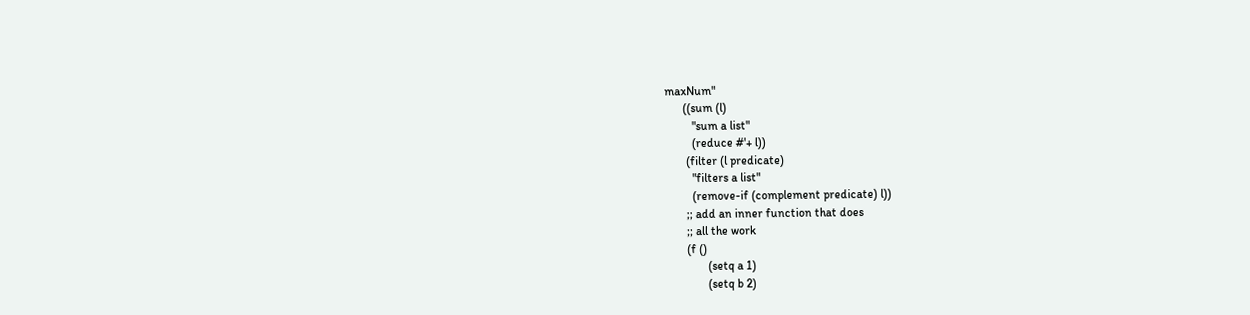maxNum"
      ((sum (l)
         "sum a list"
         (reduce #'+ l))
       (filter (l predicate)
         "filters a list"
         (remove-if (complement predicate) l))
       ;; add an inner function that does
       ;; all the work
       (f ()
              (setq a 1)
              (setq b 2)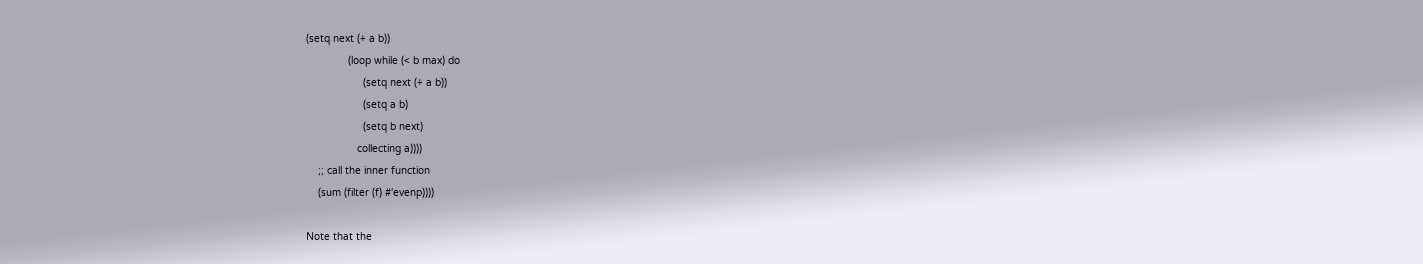(setq next (+ a b))
              (loop while (< b max) do
                   (setq next (+ a b))
                   (setq a b)
                   (setq b next)
                 collecting a))))
    ;; call the inner function
    (sum (filter (f) #'evenp))))

Note that the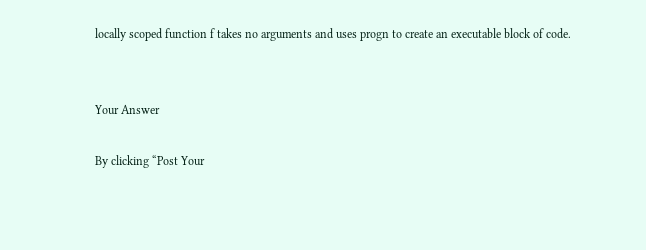locally scoped function f takes no arguments and uses progn to create an executable block of code.


Your Answer

By clicking “Post Your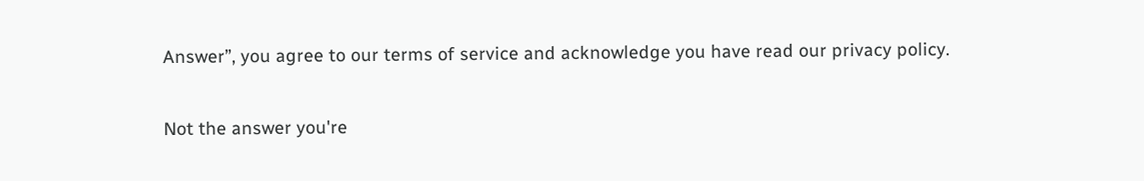Answer”, you agree to our terms of service and acknowledge you have read our privacy policy.

Not the answer you're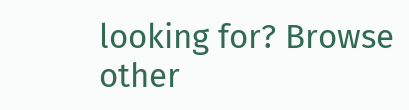looking for? Browse other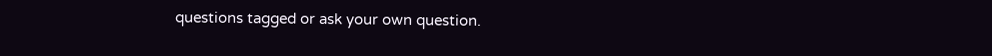questions tagged or ask your own question.